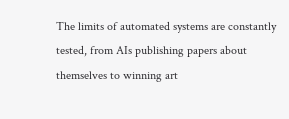The limits of automated systems are constantly tested, from AIs publishing papers about themselves to winning art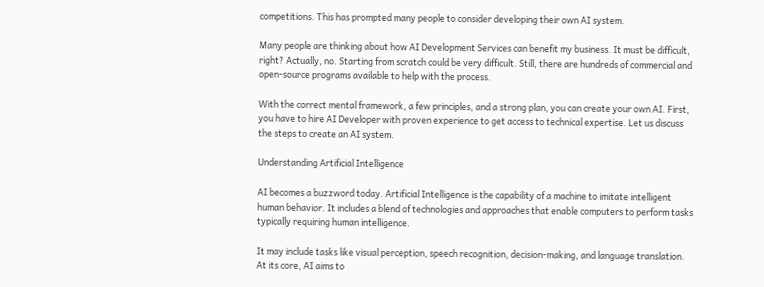competitions. This has prompted many people to consider developing their own AI system.

Many people are thinking about how AI Development Services can benefit my business. It must be difficult, right? Actually, no. Starting from scratch could be very difficult. Still, there are hundreds of commercial and open-source programs available to help with the process.

With the correct mental framework, a few principles, and a strong plan, you can create your own AI. First, you have to hire AI Developer with proven experience to get access to technical expertise. Let us discuss the steps to create an AI system.

Understanding Artificial Intelligence

AI becomes a buzzword today. Artificial Intelligence is the capability of a machine to imitate intelligent human behavior. It includes a blend of technologies and approaches that enable computers to perform tasks typically requiring human intelligence.

It may include tasks like visual perception, speech recognition, decision-making, and language translation. At its core, AI aims to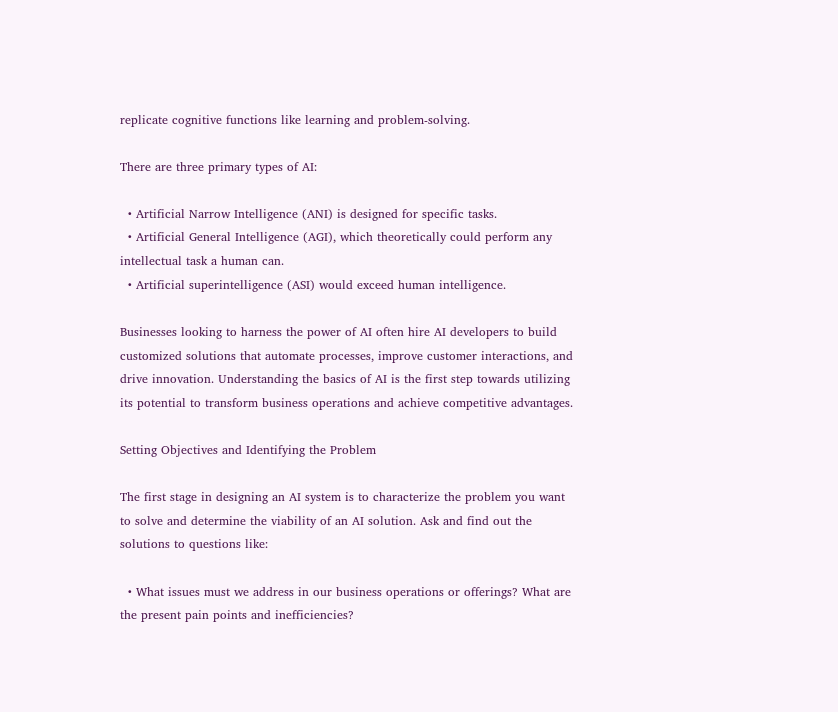replicate cognitive functions like learning and problem-solving.

There are three primary types of AI:

  • Artificial Narrow Intelligence (ANI) is designed for specific tasks.
  • Artificial General Intelligence (AGI), which theoretically could perform any intellectual task a human can.
  • Artificial superintelligence (ASI) would exceed human intelligence.

Businesses looking to harness the power of AI often hire AI developers to build customized solutions that automate processes, improve customer interactions, and drive innovation. Understanding the basics of AI is the first step towards utilizing its potential to transform business operations and achieve competitive advantages.

Setting Objectives and Identifying the Problem

The first stage in designing an AI system is to characterize the problem you want to solve and determine the viability of an AI solution. Ask and find out the solutions to questions like:

  • What issues must we address in our business operations or offerings? What are the present pain points and inefficiencies?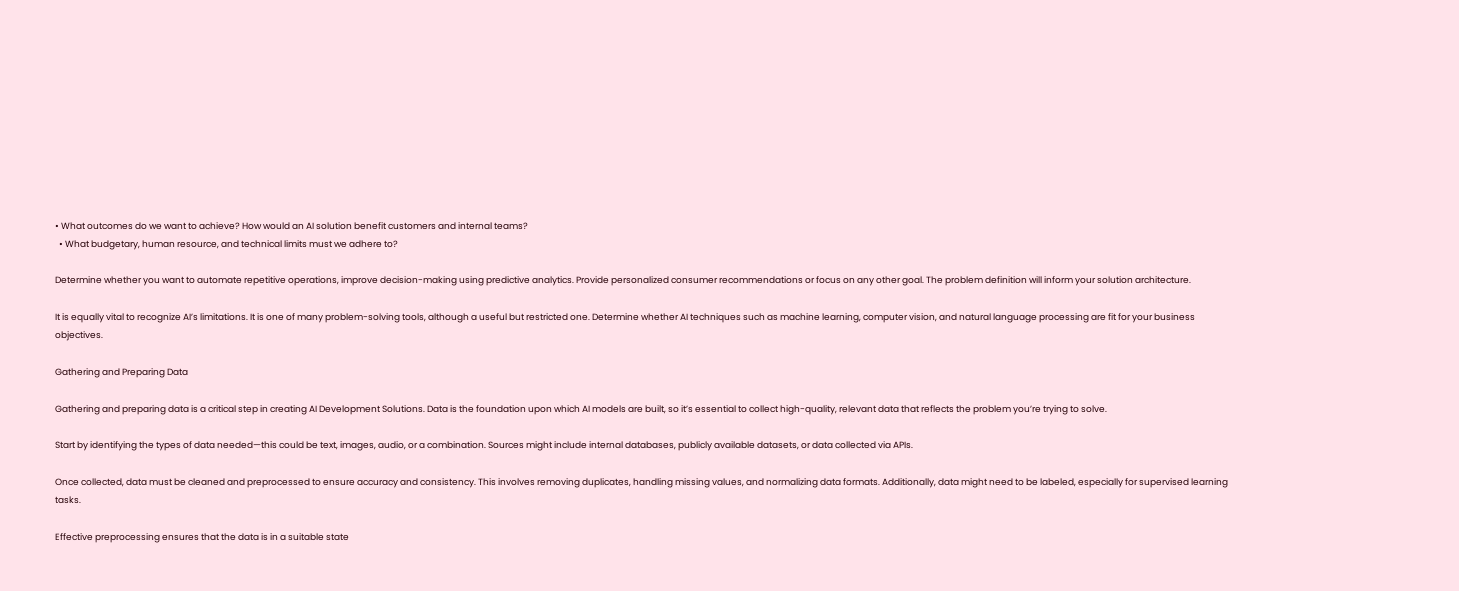• What outcomes do we want to achieve? How would an AI solution benefit customers and internal teams?
  • What budgetary, human resource, and technical limits must we adhere to?

Determine whether you want to automate repetitive operations, improve decision-making using predictive analytics. Provide personalized consumer recommendations or focus on any other goal. The problem definition will inform your solution architecture.

It is equally vital to recognize AI’s limitations. It is one of many problem-solving tools, although a useful but restricted one. Determine whether AI techniques such as machine learning, computer vision, and natural language processing are fit for your business objectives.

Gathering and Preparing Data

Gathering and preparing data is a critical step in creating AI Development Solutions. Data is the foundation upon which AI models are built, so it’s essential to collect high-quality, relevant data that reflects the problem you’re trying to solve.

Start by identifying the types of data needed—this could be text, images, audio, or a combination. Sources might include internal databases, publicly available datasets, or data collected via APIs.

Once collected, data must be cleaned and preprocessed to ensure accuracy and consistency. This involves removing duplicates, handling missing values, and normalizing data formats. Additionally, data might need to be labeled, especially for supervised learning tasks.

Effective preprocessing ensures that the data is in a suitable state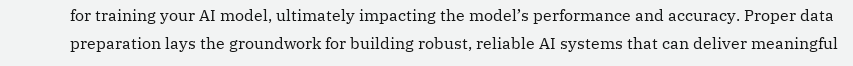for training your AI model, ultimately impacting the model’s performance and accuracy. Proper data preparation lays the groundwork for building robust, reliable AI systems that can deliver meaningful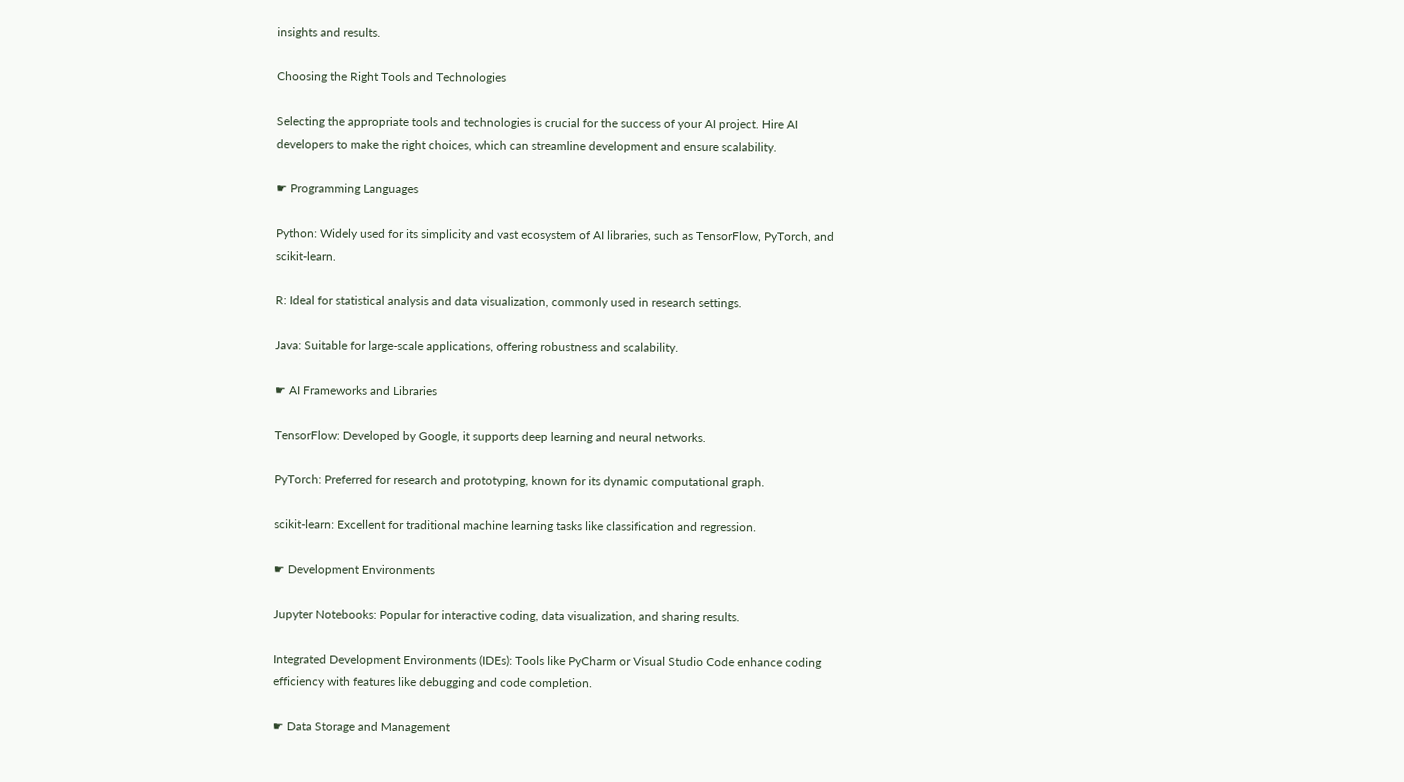insights and results.

Choosing the Right Tools and Technologies

Selecting the appropriate tools and technologies is crucial for the success of your AI project. Hire AI developers to make the right choices, which can streamline development and ensure scalability.

☛ Programming Languages

Python: Widely used for its simplicity and vast ecosystem of AI libraries, such as TensorFlow, PyTorch, and scikit-learn.

R: Ideal for statistical analysis and data visualization, commonly used in research settings.

Java: Suitable for large-scale applications, offering robustness and scalability.

☛ AI Frameworks and Libraries

TensorFlow: Developed by Google, it supports deep learning and neural networks.

PyTorch: Preferred for research and prototyping, known for its dynamic computational graph.

scikit-learn: Excellent for traditional machine learning tasks like classification and regression.

☛ Development Environments

Jupyter Notebooks: Popular for interactive coding, data visualization, and sharing results.

Integrated Development Environments (IDEs): Tools like PyCharm or Visual Studio Code enhance coding efficiency with features like debugging and code completion.

☛ Data Storage and Management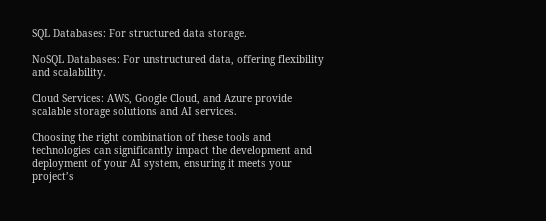SQL Databases: For structured data storage.

NoSQL Databases: For unstructured data, offering flexibility and scalability.

Cloud Services: AWS, Google Cloud, and Azure provide scalable storage solutions and AI services.

Choosing the right combination of these tools and technologies can significantly impact the development and deployment of your AI system, ensuring it meets your project’s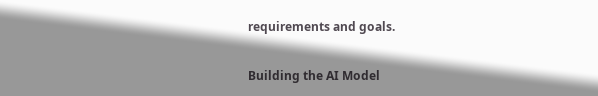requirements and goals.

Building the AI Model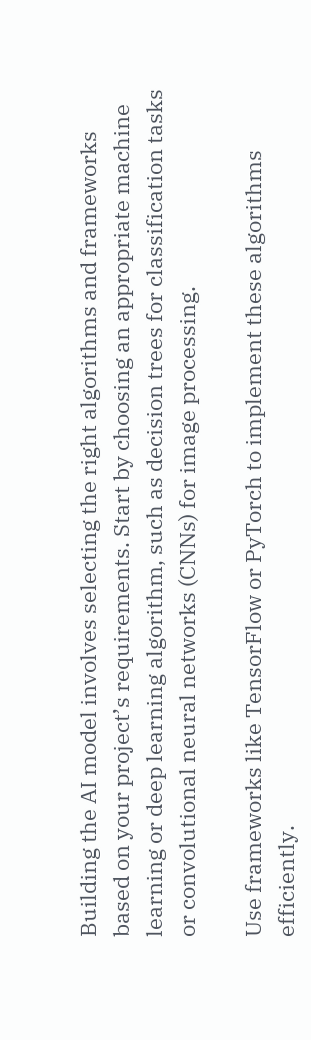Building the AI model involves selecting the right algorithms and frameworks based on your project’s requirements. Start by choosing an appropriate machine learning or deep learning algorithm, such as decision trees for classification tasks or convolutional neural networks (CNNs) for image processing.

Use frameworks like TensorFlow or PyTorch to implement these algorithms efficiently.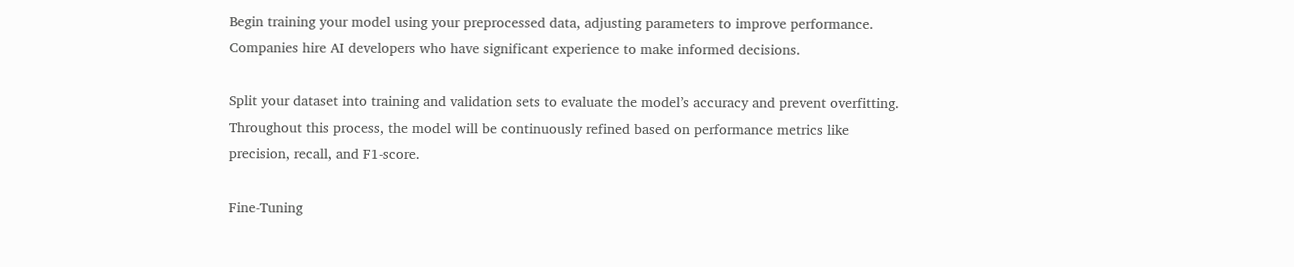Begin training your model using your preprocessed data, adjusting parameters to improve performance. Companies hire AI developers who have significant experience to make informed decisions.

Split your dataset into training and validation sets to evaluate the model’s accuracy and prevent overfitting. Throughout this process, the model will be continuously refined based on performance metrics like precision, recall, and F1-score.

Fine-Tuning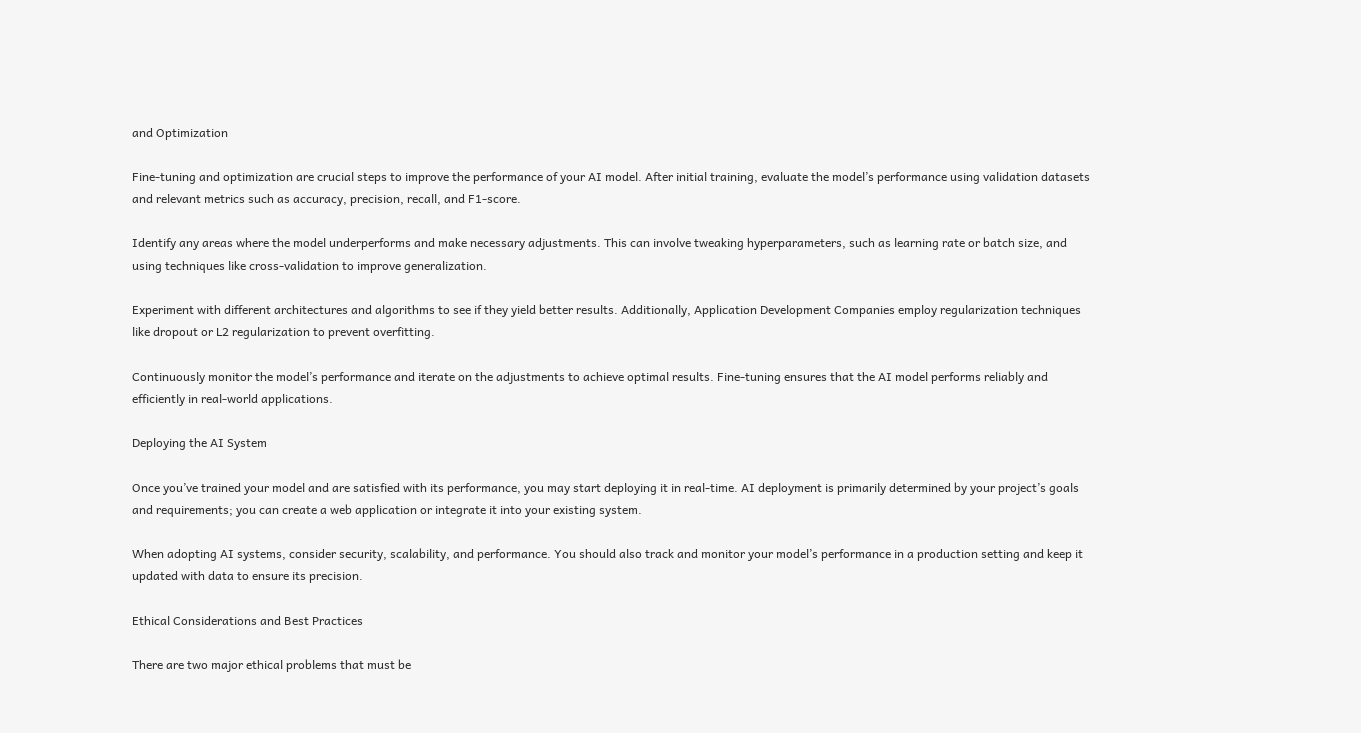and Optimization

Fine-tuning and optimization are crucial steps to improve the performance of your AI model. After initial training, evaluate the model’s performance using validation datasets and relevant metrics such as accuracy, precision, recall, and F1-score.

Identify any areas where the model underperforms and make necessary adjustments. This can involve tweaking hyperparameters, such as learning rate or batch size, and using techniques like cross-validation to improve generalization.

Experiment with different architectures and algorithms to see if they yield better results. Additionally, Application Development Companies employ regularization techniques like dropout or L2 regularization to prevent overfitting.

Continuously monitor the model’s performance and iterate on the adjustments to achieve optimal results. Fine-tuning ensures that the AI model performs reliably and efficiently in real-world applications.

Deploying the AI System

Once you’ve trained your model and are satisfied with its performance, you may start deploying it in real-time. AI deployment is primarily determined by your project’s goals and requirements; you can create a web application or integrate it into your existing system.

When adopting AI systems, consider security, scalability, and performance. You should also track and monitor your model’s performance in a production setting and keep it updated with data to ensure its precision.

Ethical Considerations and Best Practices

There are two major ethical problems that must be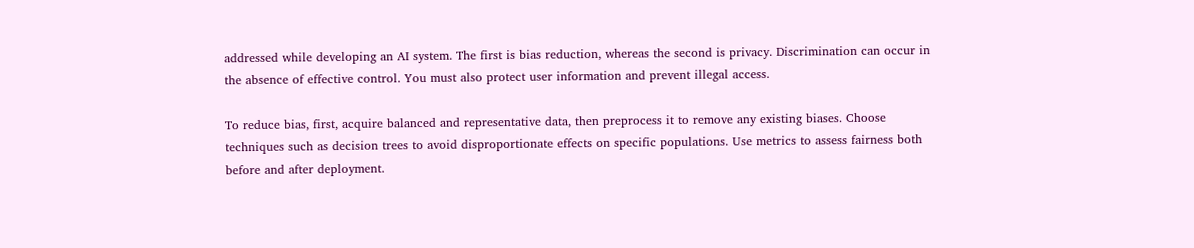addressed while developing an AI system. The first is bias reduction, whereas the second is privacy. Discrimination can occur in the absence of effective control. You must also protect user information and prevent illegal access.

To reduce bias, first, acquire balanced and representative data, then preprocess it to remove any existing biases. Choose techniques such as decision trees to avoid disproportionate effects on specific populations. Use metrics to assess fairness both before and after deployment.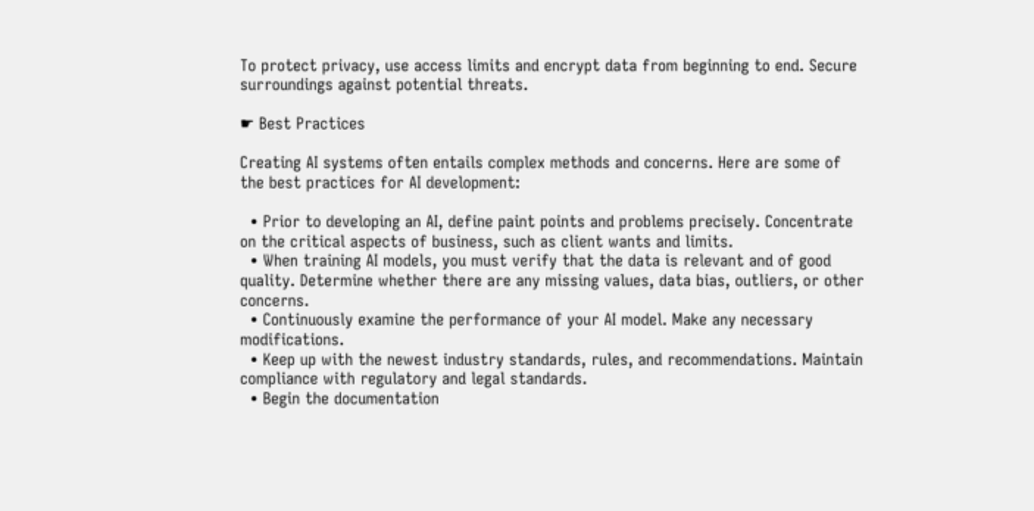To protect privacy, use access limits and encrypt data from beginning to end. Secure surroundings against potential threats.

☛ Best Practices

Creating AI systems often entails complex methods and concerns. Here are some of the best practices for AI development:

  • Prior to developing an AI, define paint points and problems precisely. Concentrate on the critical aspects of business, such as client wants and limits.
  • When training AI models, you must verify that the data is relevant and of good quality. Determine whether there are any missing values, data bias, outliers, or other concerns.
  • Continuously examine the performance of your AI model. Make any necessary modifications.
  • Keep up with the newest industry standards, rules, and recommendations. Maintain compliance with regulatory and legal standards.
  • Begin the documentation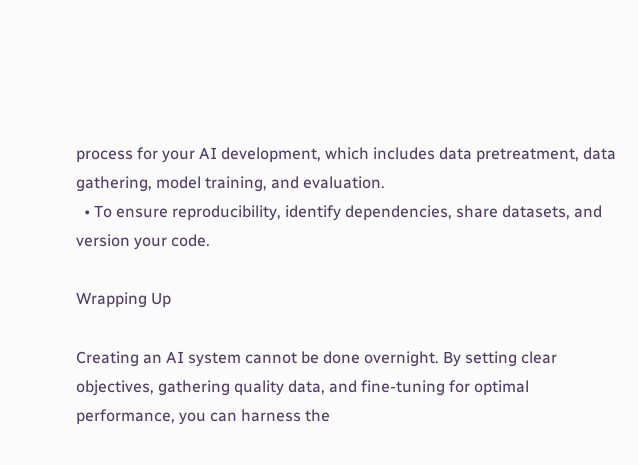process for your AI development, which includes data pretreatment, data gathering, model training, and evaluation.
  • To ensure reproducibility, identify dependencies, share datasets, and version your code.

Wrapping Up

Creating an AI system cannot be done overnight. By setting clear objectives, gathering quality data, and fine-tuning for optimal performance, you can harness the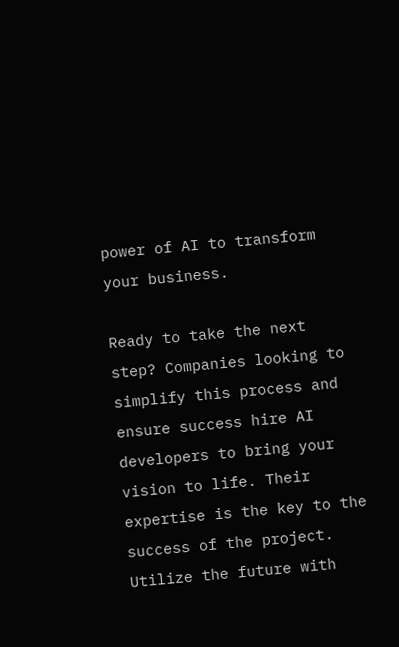power of AI to transform your business.

Ready to take the next step? Companies looking to simplify this process and ensure success hire AI developers to bring your vision to life. Their expertise is the key to the success of the project. Utilize the future with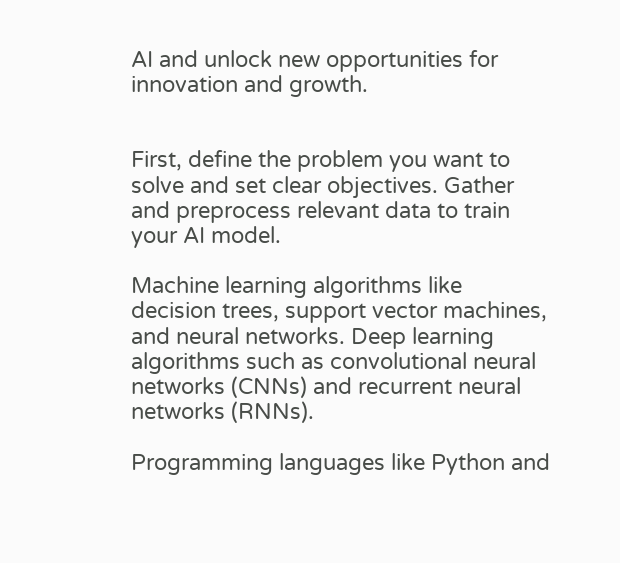AI and unlock new opportunities for innovation and growth.


First, define the problem you want to solve and set clear objectives. Gather and preprocess relevant data to train your AI model.

Machine learning algorithms like decision trees, support vector machines, and neural networks. Deep learning algorithms such as convolutional neural networks (CNNs) and recurrent neural networks (RNNs).

Programming languages like Python and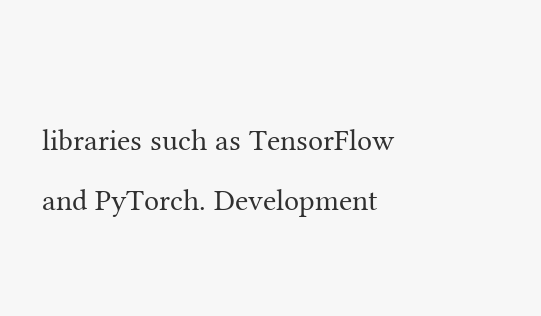libraries such as TensorFlow and PyTorch. Development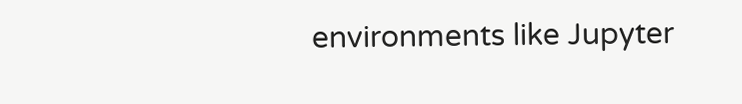environments like Jupyter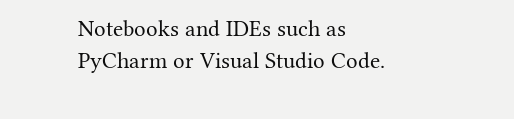Notebooks and IDEs such as PyCharm or Visual Studio Code.